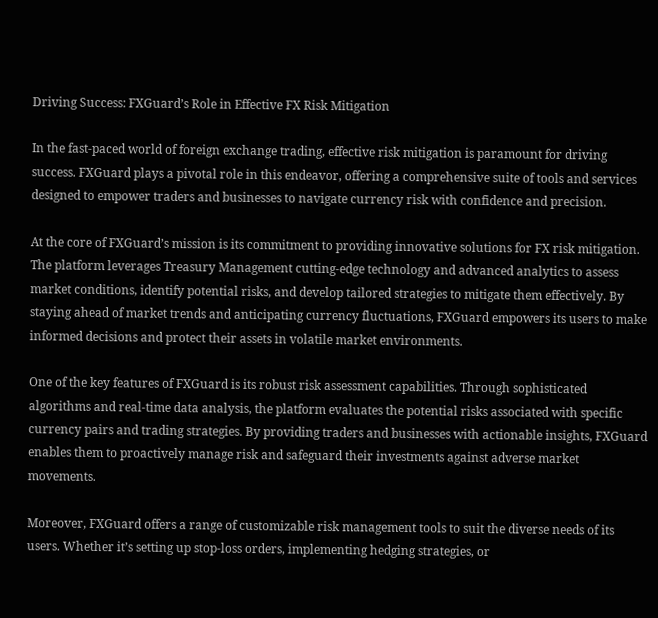Driving Success: FXGuard’s Role in Effective FX Risk Mitigation

In the fast-paced world of foreign exchange trading, effective risk mitigation is paramount for driving success. FXGuard plays a pivotal role in this endeavor, offering a comprehensive suite of tools and services designed to empower traders and businesses to navigate currency risk with confidence and precision.

At the core of FXGuard’s mission is its commitment to providing innovative solutions for FX risk mitigation. The platform leverages Treasury Management cutting-edge technology and advanced analytics to assess market conditions, identify potential risks, and develop tailored strategies to mitigate them effectively. By staying ahead of market trends and anticipating currency fluctuations, FXGuard empowers its users to make informed decisions and protect their assets in volatile market environments.

One of the key features of FXGuard is its robust risk assessment capabilities. Through sophisticated algorithms and real-time data analysis, the platform evaluates the potential risks associated with specific currency pairs and trading strategies. By providing traders and businesses with actionable insights, FXGuard enables them to proactively manage risk and safeguard their investments against adverse market movements.

Moreover, FXGuard offers a range of customizable risk management tools to suit the diverse needs of its users. Whether it’s setting up stop-loss orders, implementing hedging strategies, or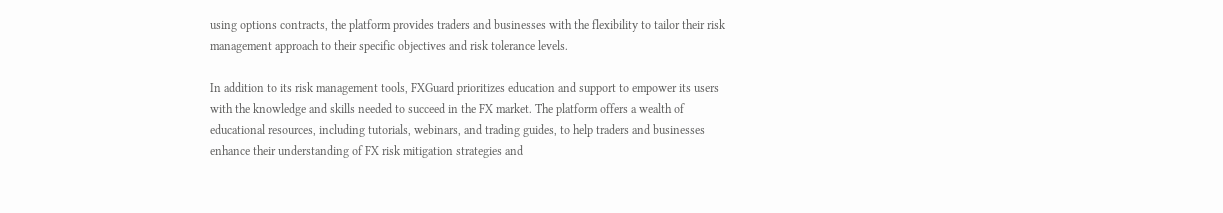using options contracts, the platform provides traders and businesses with the flexibility to tailor their risk management approach to their specific objectives and risk tolerance levels.

In addition to its risk management tools, FXGuard prioritizes education and support to empower its users with the knowledge and skills needed to succeed in the FX market. The platform offers a wealth of educational resources, including tutorials, webinars, and trading guides, to help traders and businesses enhance their understanding of FX risk mitigation strategies and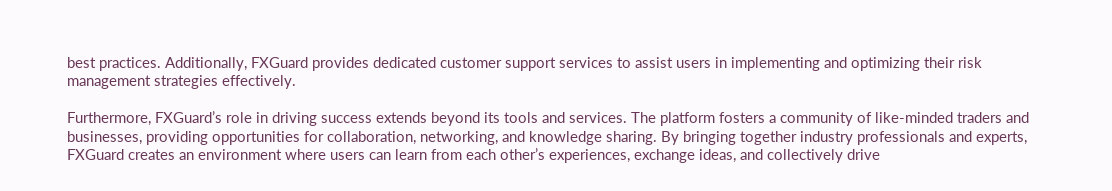best practices. Additionally, FXGuard provides dedicated customer support services to assist users in implementing and optimizing their risk management strategies effectively.

Furthermore, FXGuard’s role in driving success extends beyond its tools and services. The platform fosters a community of like-minded traders and businesses, providing opportunities for collaboration, networking, and knowledge sharing. By bringing together industry professionals and experts, FXGuard creates an environment where users can learn from each other’s experiences, exchange ideas, and collectively drive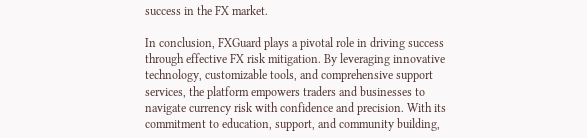success in the FX market.

In conclusion, FXGuard plays a pivotal role in driving success through effective FX risk mitigation. By leveraging innovative technology, customizable tools, and comprehensive support services, the platform empowers traders and businesses to navigate currency risk with confidence and precision. With its commitment to education, support, and community building,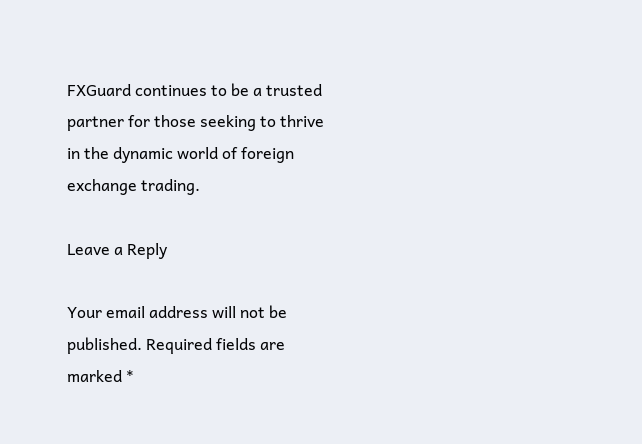FXGuard continues to be a trusted partner for those seeking to thrive in the dynamic world of foreign exchange trading.

Leave a Reply

Your email address will not be published. Required fields are marked *